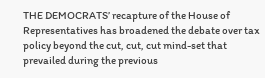THE DEMOCRATS’ recapture of the House of Representatives has broadened the debate over tax policy beyond the cut, cut, cut mind-set that prevailed during the previous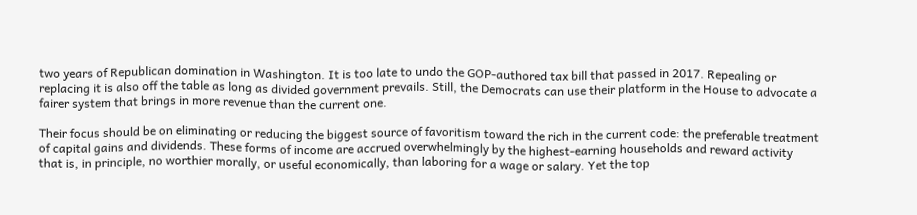two years of Republican domination in Washington. It is too late to undo the GOP-authored tax bill that passed in 2017. Repealing or replacing it is also off the table as long as divided government prevails. Still, the Democrats can use their platform in the House to advocate a fairer system that brings in more revenue than the current one.

Their focus should be on eliminating or reducing the biggest source of favoritism toward the rich in the current code: the preferable treatment of capital gains and dividends. These forms of income are accrued overwhelmingly by the highest-earning households and reward activity that is, in principle, no worthier morally, or useful economically, than laboring for a wage or salary. Yet the top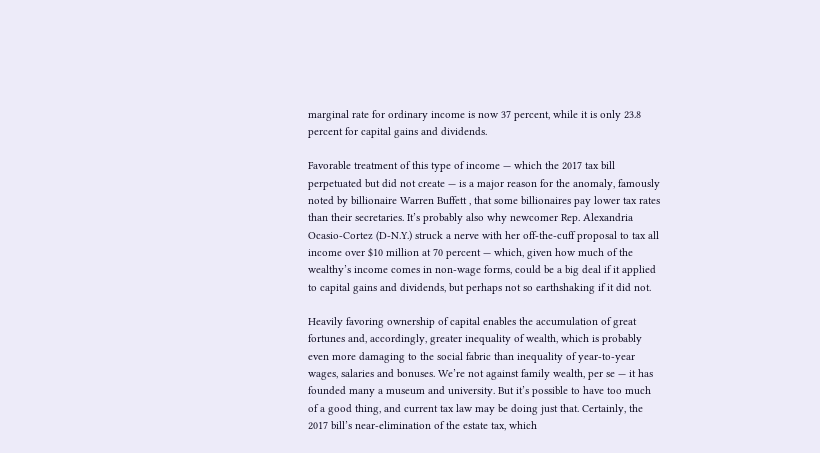marginal rate for ordinary income is now 37 percent, while it is only 23.8 percent for capital gains and dividends.

Favorable treatment of this type of income — which the 2017 tax bill perpetuated but did not create — is a major reason for the anomaly, famously noted by billionaire Warren Buffett , that some billionaires pay lower tax rates than their secretaries. It’s probably also why newcomer Rep. Alexandria Ocasio-Cortez (D-N.Y.) struck a nerve with her off-the-cuff proposal to tax all income over $10 million at 70 percent — which, given how much of the wealthy’s income comes in non-wage forms, could be a big deal if it applied to capital gains and dividends, but perhaps not so earthshaking if it did not.

Heavily favoring ownership of capital enables the accumulation of great fortunes and, accordingly, greater inequality of wealth, which is probably even more damaging to the social fabric than inequality of year-to-year wages, salaries and bonuses. We’re not against family wealth, per se — it has founded many a museum and university. But it’s possible to have too much of a good thing, and current tax law may be doing just that. Certainly, the 2017 bill’s near-elimination of the estate tax, which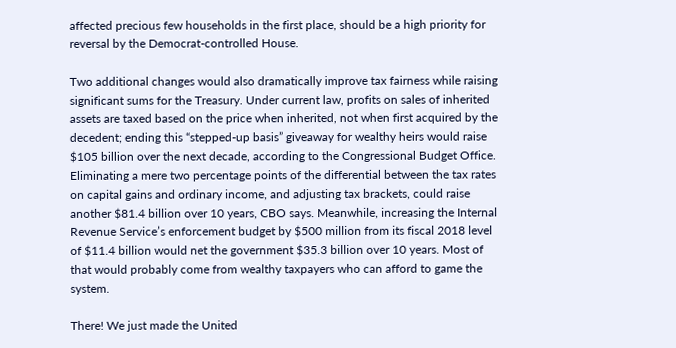affected precious few households in the first place, should be a high priority for reversal by the Democrat-controlled House.

Two additional changes would also dramatically improve tax fairness while raising significant sums for the Treasury. Under current law, profits on sales of inherited assets are taxed based on the price when inherited, not when first acquired by the decedent; ending this “stepped-up basis” giveaway for wealthy heirs would raise $105 billion over the next decade, according to the Congressional Budget Office. Eliminating a mere two percentage points of the differential between the tax rates on capital gains and ordinary income, and adjusting tax brackets, could raise another $81.4 billion over 10 years, CBO says. Meanwhile, increasing the Internal Revenue Service’s enforcement budget by $500 million from its fiscal 2018 level of $11.4 billion would net the government $35.3 billion over 10 years. Most of that would probably come from wealthy taxpayers who can afford to game the system.

There! We just made the United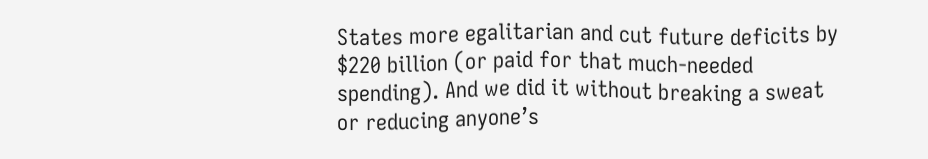States more egalitarian and cut future deficits by $220 billion (or paid for that much-needed spending). And we did it without breaking a sweat or reducing anyone’s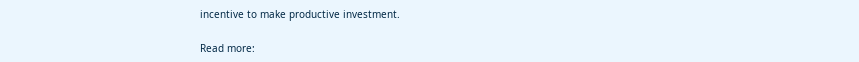incentive to make productive investment.

Read more: